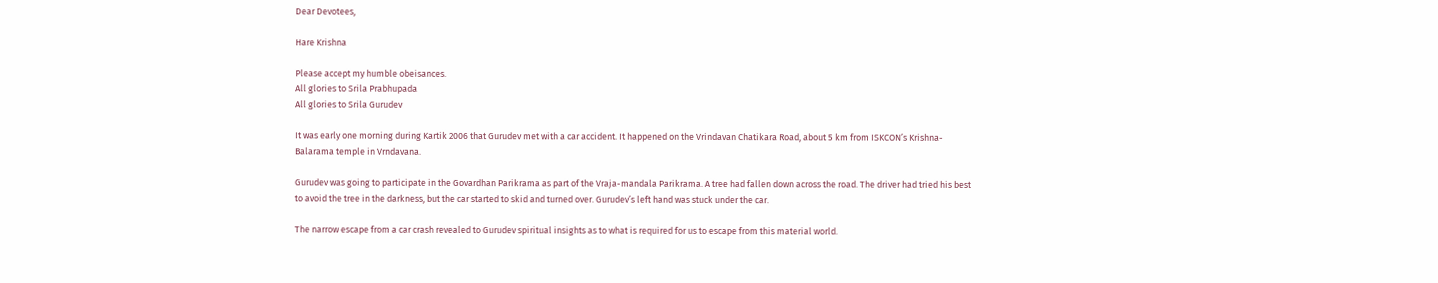Dear Devotees,

Hare Krishna

Please accept my humble obeisances.
All glories to Srila Prabhupada
All glories to Srila Gurudev

It was early one morning during Kartik 2006 that Gurudev met with a car accident. It happened on the Vrindavan Chatikara Road, about 5 km from ISKCON’s Krishna-Balarama temple in Vrndavana.

Gurudev was going to participate in the Govardhan Parikrama as part of the Vraja-mandala Parikrama. A tree had fallen down across the road. The driver had tried his best to avoid the tree in the darkness, but the car started to skid and turned over. Gurudev’s left hand was stuck under the car.

The narrow escape from a car crash revealed to Gurudev spiritual insights as to what is required for us to escape from this material world.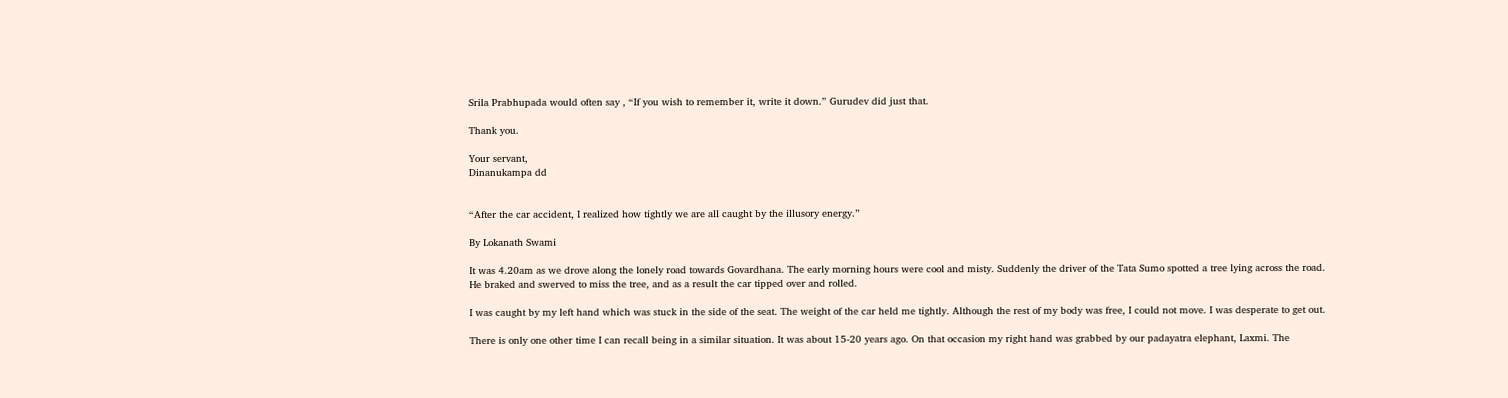Srila Prabhupada would often say , “If you wish to remember it, write it down.” Gurudev did just that.

Thank you.

Your servant,
Dinanukampa dd


“After the car accident, I realized how tightly we are all caught by the illusory energy.”

By Lokanath Swami

It was 4.20am as we drove along the lonely road towards Govardhana. The early morning hours were cool and misty. Suddenly the driver of the Tata Sumo spotted a tree lying across the road. He braked and swerved to miss the tree, and as a result the car tipped over and rolled.

I was caught by my left hand which was stuck in the side of the seat. The weight of the car held me tightly. Although the rest of my body was free, I could not move. I was desperate to get out.

There is only one other time I can recall being in a similar situation. It was about 15-20 years ago. On that occasion my right hand was grabbed by our padayatra elephant, Laxmi. The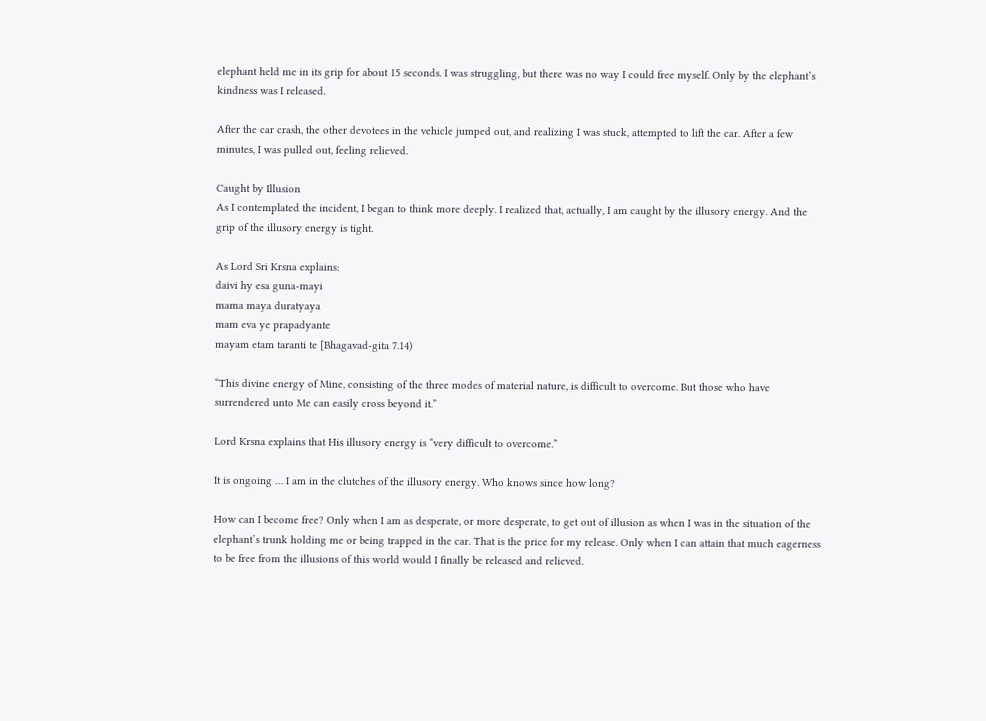elephant held me in its grip for about 15 seconds. I was struggling, but there was no way I could free myself. Only by the elephant’s kindness was I released.

After the car crash, the other devotees in the vehicle jumped out, and realizing I was stuck, attempted to lift the car. After a few minutes, I was pulled out, feeling relieved.

Caught by Illusion
As I contemplated the incident, I began to think more deeply. I realized that, actually, I am caught by the illusory energy. And the grip of the illusory energy is tight.

As Lord Sri Krsna explains:
daivi hy esa guna-mayi
mama maya duratyaya
mam eva ye prapadyante
mayam etam taranti te [Bhagavad-gita 7.14)

“This divine energy of Mine, consisting of the three modes of material nature, is difficult to overcome. But those who have surrendered unto Me can easily cross beyond it.”

Lord Krsna explains that His illusory energy is “very difficult to overcome.”

It is ongoing … I am in the clutches of the illusory energy. Who knows since how long?

How can I become free? Only when I am as desperate, or more desperate, to get out of illusion as when I was in the situation of the elephant’s trunk holding me or being trapped in the car. That is the price for my release. Only when I can attain that much eagerness to be free from the illusions of this world would I finally be released and relieved.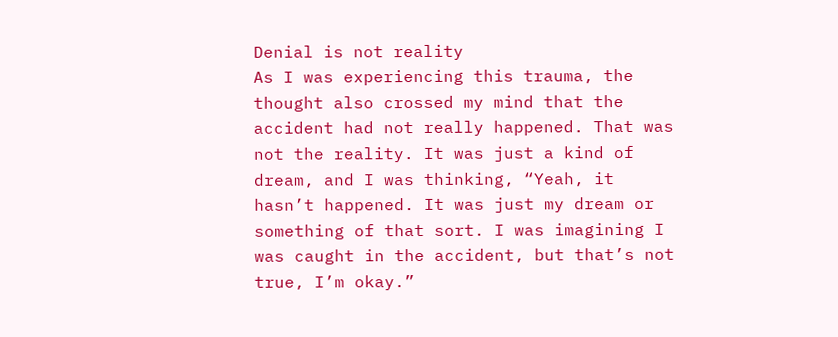Denial is not reality
As I was experiencing this trauma, the thought also crossed my mind that the accident had not really happened. That was not the reality. It was just a kind of dream, and I was thinking, “Yeah, it hasn’t happened. It was just my dream or something of that sort. I was imagining I was caught in the accident, but that’s not true, I’m okay.”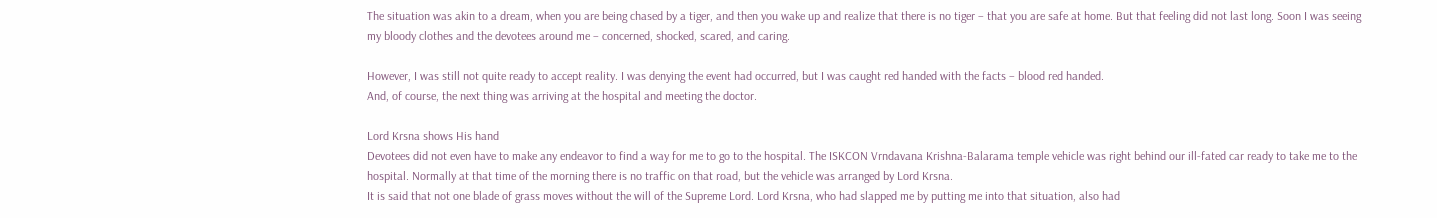The situation was akin to a dream, when you are being chased by a tiger, and then you wake up and realize that there is no tiger – that you are safe at home. But that feeling did not last long. Soon I was seeing my bloody clothes and the devotees around me – concerned, shocked, scared, and caring.

However, I was still not quite ready to accept reality. I was denying the event had occurred, but I was caught red handed with the facts – blood red handed.
And, of course, the next thing was arriving at the hospital and meeting the doctor.

Lord Krsna shows His hand
Devotees did not even have to make any endeavor to find a way for me to go to the hospital. The ISKCON Vrndavana Krishna-Balarama temple vehicle was right behind our ill-fated car ready to take me to the hospital. Normally at that time of the morning there is no traffic on that road, but the vehicle was arranged by Lord Krsna.
It is said that not one blade of grass moves without the will of the Supreme Lord. Lord Krsna, who had slapped me by putting me into that situation, also had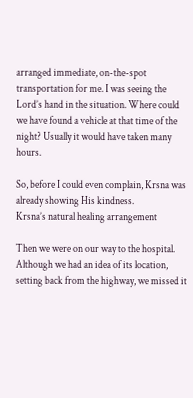arranged immediate, on-the-spot transportation for me. I was seeing the Lord’s hand in the situation. Where could we have found a vehicle at that time of the night? Usually it would have taken many hours.

So, before I could even complain, Krsna was already showing His kindness.
Krsna’s natural healing arrangement

Then we were on our way to the hospital. Although we had an idea of its location, setting back from the highway, we missed it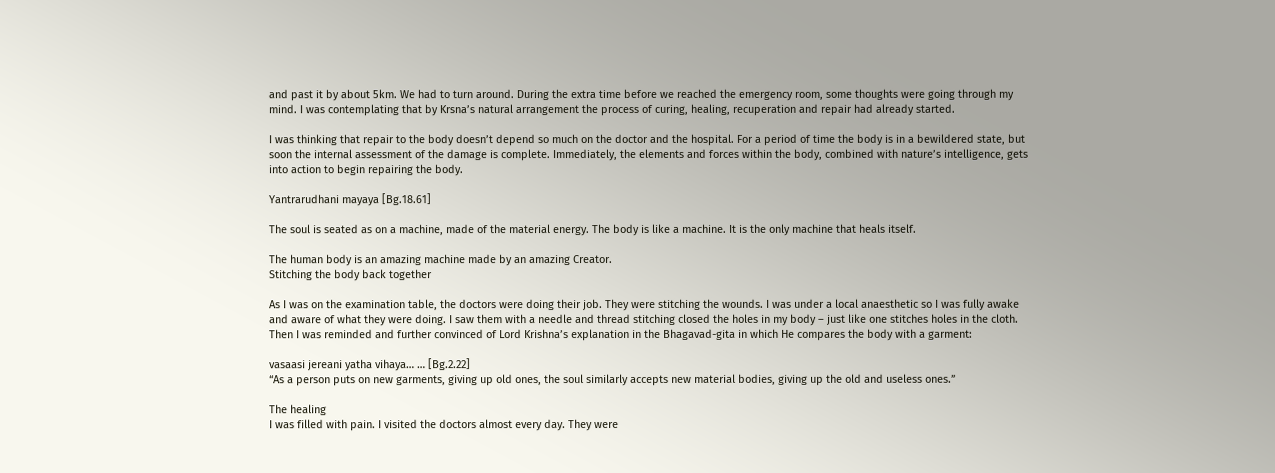and past it by about 5km. We had to turn around. During the extra time before we reached the emergency room, some thoughts were going through my mind. I was contemplating that by Krsna’s natural arrangement the process of curing, healing, recuperation and repair had already started.

I was thinking that repair to the body doesn’t depend so much on the doctor and the hospital. For a period of time the body is in a bewildered state, but soon the internal assessment of the damage is complete. Immediately, the elements and forces within the body, combined with nature’s intelligence, gets into action to begin repairing the body.

Yantrarudhani mayaya [Bg.18.61]

The soul is seated as on a machine, made of the material energy. The body is like a machine. It is the only machine that heals itself.

The human body is an amazing machine made by an amazing Creator.
Stitching the body back together

As I was on the examination table, the doctors were doing their job. They were stitching the wounds. I was under a local anaesthetic so I was fully awake and aware of what they were doing. I saw them with a needle and thread stitching closed the holes in my body – just like one stitches holes in the cloth. Then I was reminded and further convinced of Lord Krishna’s explanation in the Bhagavad-gita in which He compares the body with a garment:

vasaasi jereani yatha vihaya… … [Bg.2.22]
“As a person puts on new garments, giving up old ones, the soul similarly accepts new material bodies, giving up the old and useless ones.”

The healing
I was filled with pain. I visited the doctors almost every day. They were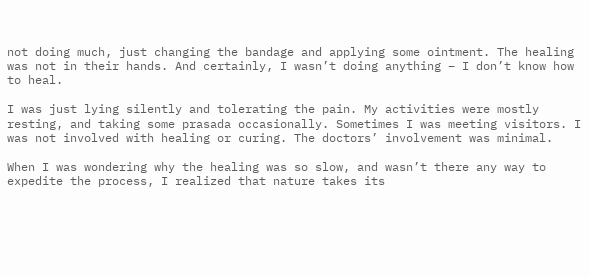not doing much, just changing the bandage and applying some ointment. The healing was not in their hands. And certainly, I wasn’t doing anything – I don’t know how to heal.

I was just lying silently and tolerating the pain. My activities were mostly resting, and taking some prasada occasionally. Sometimes I was meeting visitors. I was not involved with healing or curing. The doctors’ involvement was minimal.

When I was wondering why the healing was so slow, and wasn’t there any way to expedite the process, I realized that nature takes its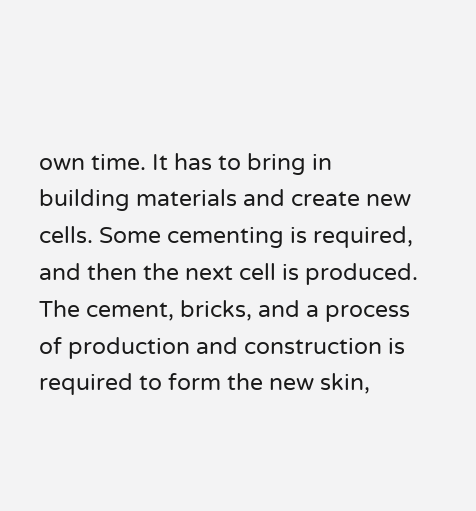own time. It has to bring in building materials and create new cells. Some cementing is required, and then the next cell is produced. The cement, bricks, and a process of production and construction is required to form the new skin,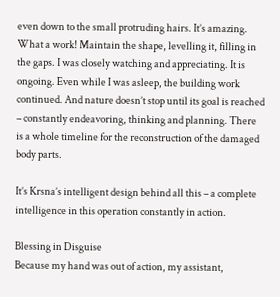even down to the small protruding hairs. It’s amazing. What a work! Maintain the shape, levelling it, filling in the gaps. I was closely watching and appreciating. It is ongoing. Even while I was asleep, the building work continued. And nature doesn’t stop until its goal is reached – constantly endeavoring, thinking and planning. There is a whole timeline for the reconstruction of the damaged body parts.

It’s Krsna’s intelligent design behind all this – a complete intelligence in this operation constantly in action.

Blessing in Disguise
Because my hand was out of action, my assistant,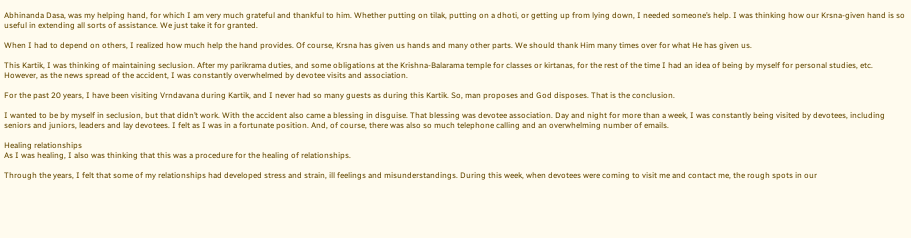Abhinanda Dasa, was my helping hand, for which I am very much grateful and thankful to him. Whether putting on tilak, putting on a dhoti, or getting up from lying down, I needed someone’s help. I was thinking how our Krsna-given hand is so useful in extending all sorts of assistance. We just take it for granted.

When I had to depend on others, I realized how much help the hand provides. Of course, Krsna has given us hands and many other parts. We should thank Him many times over for what He has given us.

This Kartik, I was thinking of maintaining seclusion. After my parikrama duties, and some obligations at the Krishna-Balarama temple for classes or kirtanas, for the rest of the time I had an idea of being by myself for personal studies, etc. However, as the news spread of the accident, I was constantly overwhelmed by devotee visits and association.

For the past 20 years, I have been visiting Vrndavana during Kartik, and I never had so many guests as during this Kartik. So, man proposes and God disposes. That is the conclusion.

I wanted to be by myself in seclusion, but that didn’t work. With the accident also came a blessing in disguise. That blessing was devotee association. Day and night for more than a week, I was constantly being visited by devotees, including seniors and juniors, leaders and lay devotees. I felt as I was in a fortunate position. And, of course, there was also so much telephone calling and an overwhelming number of emails.

Healing relationships
As I was healing, I also was thinking that this was a procedure for the healing of relationships.

Through the years, I felt that some of my relationships had developed stress and strain, ill feelings and misunderstandings. During this week, when devotees were coming to visit me and contact me, the rough spots in our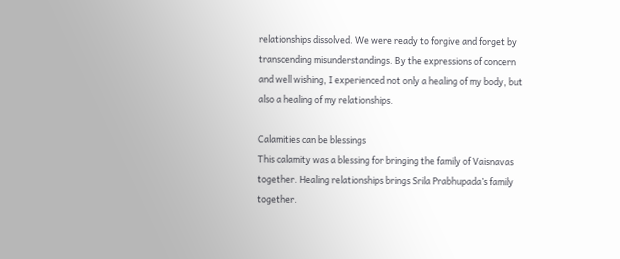relationships dissolved. We were ready to forgive and forget by transcending misunderstandings. By the expressions of concern and well wishing, I experienced not only a healing of my body, but also a healing of my relationships.

Calamities can be blessings
This calamity was a blessing for bringing the family of Vaisnavas together. Healing relationships brings Srila Prabhupada’s family together.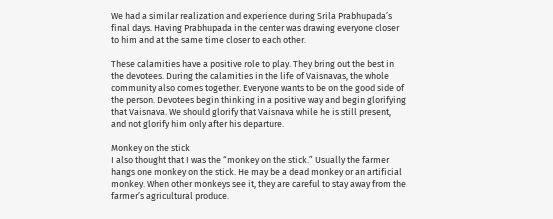We had a similar realization and experience during Srila Prabhupada’s final days. Having Prabhupada in the center was drawing everyone closer to him and at the same time closer to each other.

These calamities have a positive role to play. They bring out the best in the devotees. During the calamities in the life of Vaisnavas, the whole community also comes together. Everyone wants to be on the good side of the person. Devotees begin thinking in a positive way and begin glorifying that Vaisnava. We should glorify that Vaisnava while he is still present, and not glorify him only after his departure.

Monkey on the stick
I also thought that I was the “monkey on the stick.” Usually the farmer hangs one monkey on the stick. He may be a dead monkey or an artificial monkey. When other monkeys see it, they are careful to stay away from the farmer’s agricultural produce.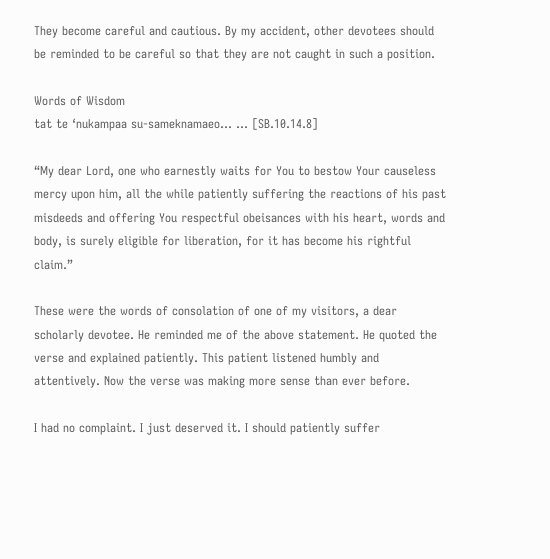They become careful and cautious. By my accident, other devotees should be reminded to be careful so that they are not caught in such a position.

Words of Wisdom
tat te ‘nukampaa su-sameknamaeo… … [SB.10.14.8]

“My dear Lord, one who earnestly waits for You to bestow Your causeless mercy upon him, all the while patiently suffering the reactions of his past misdeeds and offering You respectful obeisances with his heart, words and body, is surely eligible for liberation, for it has become his rightful claim.”

These were the words of consolation of one of my visitors, a dear scholarly devotee. He reminded me of the above statement. He quoted the verse and explained patiently. This patient listened humbly and attentively. Now the verse was making more sense than ever before.

I had no complaint. I just deserved it. I should patiently suffer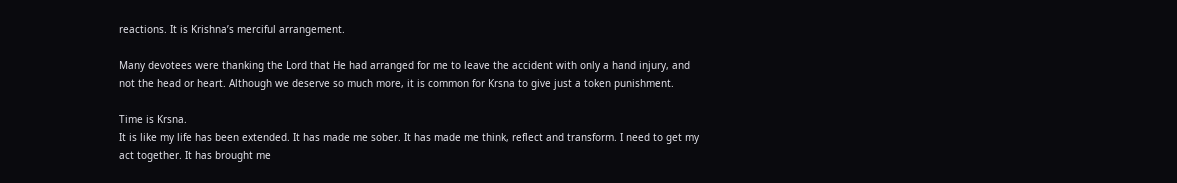reactions. It is Krishna’s merciful arrangement.

Many devotees were thanking the Lord that He had arranged for me to leave the accident with only a hand injury, and not the head or heart. Although we deserve so much more, it is common for Krsna to give just a token punishment.

Time is Krsna.
It is like my life has been extended. It has made me sober. It has made me think, reflect and transform. I need to get my act together. It has brought me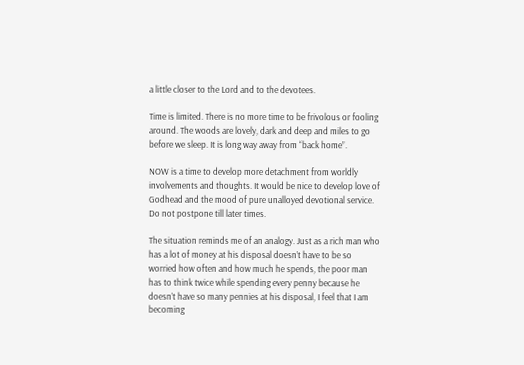a little closer to the Lord and to the devotees.

Time is limited. There is no more time to be frivolous or fooling around. The woods are lovely, dark and deep and miles to go before we sleep. It is long way away from “back home”.

NOW is a time to develop more detachment from worldly involvements and thoughts. It would be nice to develop love of Godhead and the mood of pure unalloyed devotional service. Do not postpone till later times.

The situation reminds me of an analogy. Just as a rich man who has a lot of money at his disposal doesn’t have to be so worried how often and how much he spends, the poor man has to think twice while spending every penny because he doesn’t have so many pennies at his disposal, I feel that I am becoming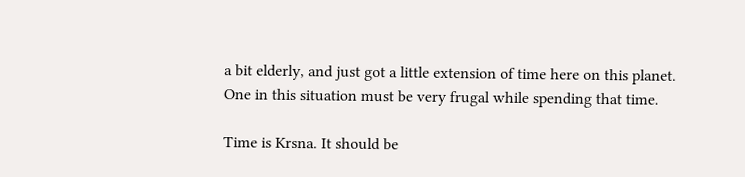a bit elderly, and just got a little extension of time here on this planet. One in this situation must be very frugal while spending that time.

Time is Krsna. It should be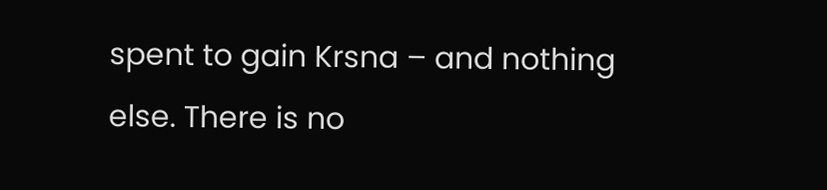spent to gain Krsna – and nothing else. There is no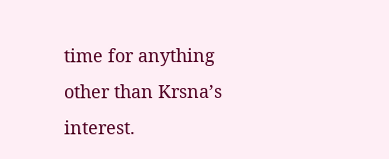time for anything other than Krsna’s interest.